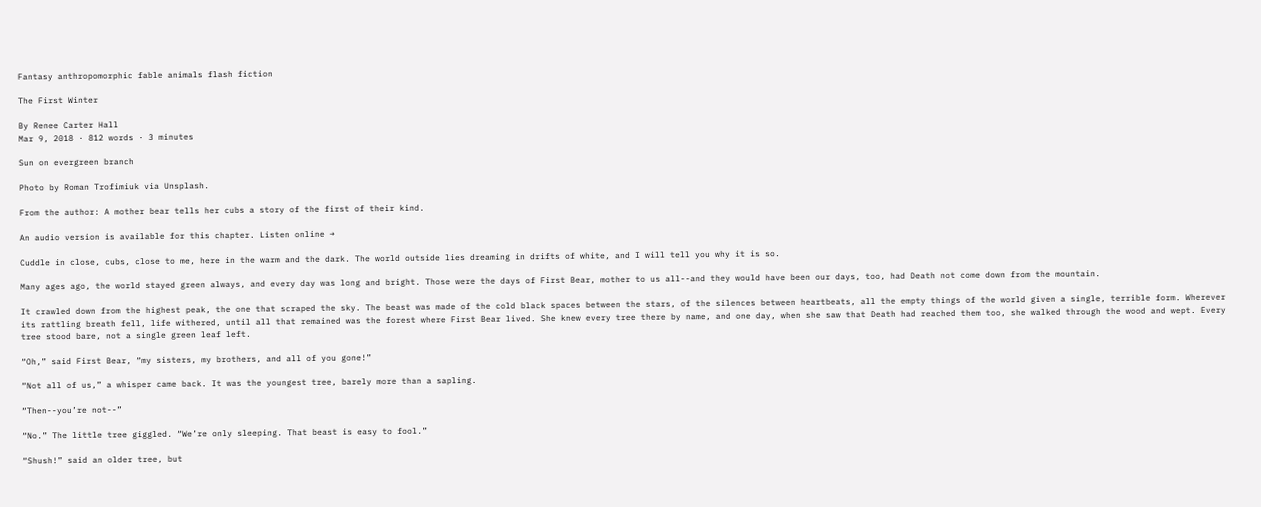Fantasy anthropomorphic fable animals flash fiction

The First Winter

By Renee Carter Hall
Mar 9, 2018 · 812 words · 3 minutes

Sun on evergreen branch

Photo by Roman Trofimiuk via Unsplash.

From the author: A mother bear tells her cubs a story of the first of their kind.

An audio version is available for this chapter. Listen online →

Cuddle in close, cubs, close to me, here in the warm and the dark. The world outside lies dreaming in drifts of white, and I will tell you why it is so.

Many ages ago, the world stayed green always, and every day was long and bright. Those were the days of First Bear, mother to us all--and they would have been our days, too, had Death not come down from the mountain.

It crawled down from the highest peak, the one that scraped the sky. The beast was made of the cold black spaces between the stars, of the silences between heartbeats, all the empty things of the world given a single, terrible form. Wherever its rattling breath fell, life withered, until all that remained was the forest where First Bear lived. She knew every tree there by name, and one day, when she saw that Death had reached them too, she walked through the wood and wept. Every tree stood bare, not a single green leaf left.

“Oh,” said First Bear, “my sisters, my brothers, and all of you gone!”

“Not all of us,” a whisper came back. It was the youngest tree, barely more than a sapling.

“Then--you’re not--”

“No.” The little tree giggled. “We’re only sleeping. That beast is easy to fool.”

“Shush!” said an older tree, but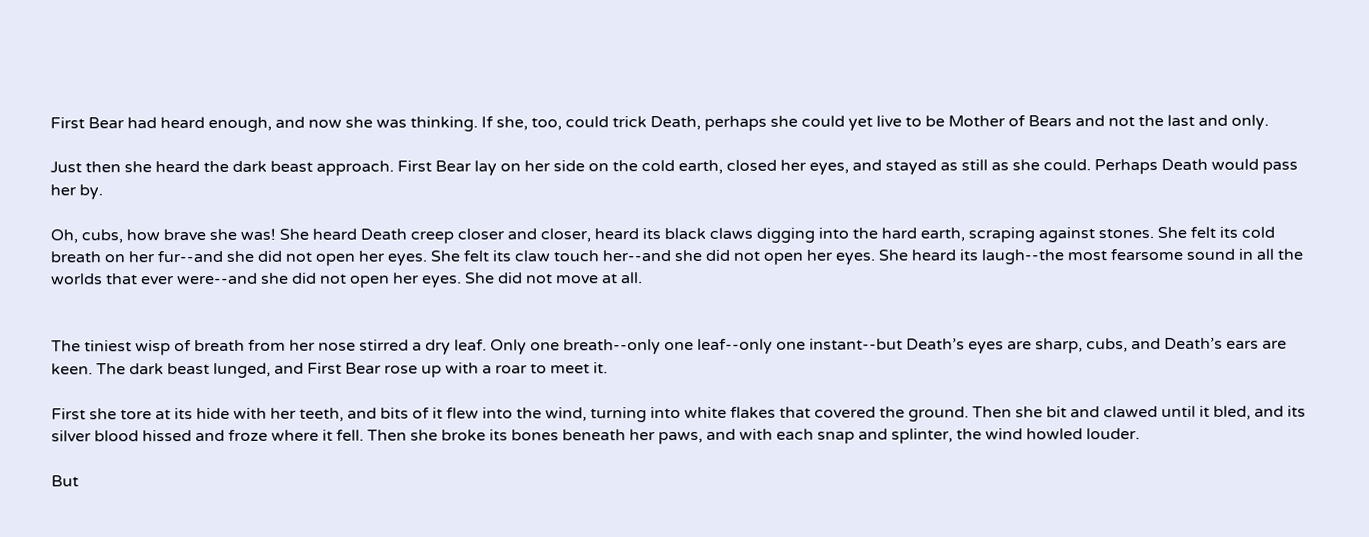First Bear had heard enough, and now she was thinking. If she, too, could trick Death, perhaps she could yet live to be Mother of Bears and not the last and only.

Just then she heard the dark beast approach. First Bear lay on her side on the cold earth, closed her eyes, and stayed as still as she could. Perhaps Death would pass her by.

Oh, cubs, how brave she was! She heard Death creep closer and closer, heard its black claws digging into the hard earth, scraping against stones. She felt its cold breath on her fur--and she did not open her eyes. She felt its claw touch her--and she did not open her eyes. She heard its laugh--the most fearsome sound in all the worlds that ever were--and she did not open her eyes. She did not move at all.


The tiniest wisp of breath from her nose stirred a dry leaf. Only one breath--only one leaf--only one instant--but Death’s eyes are sharp, cubs, and Death’s ears are keen. The dark beast lunged, and First Bear rose up with a roar to meet it.

First she tore at its hide with her teeth, and bits of it flew into the wind, turning into white flakes that covered the ground. Then she bit and clawed until it bled, and its silver blood hissed and froze where it fell. Then she broke its bones beneath her paws, and with each snap and splinter, the wind howled louder.

But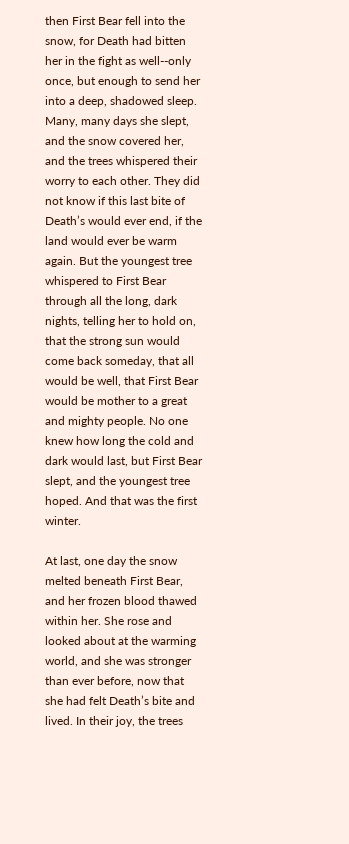then First Bear fell into the snow, for Death had bitten her in the fight as well--only once, but enough to send her into a deep, shadowed sleep. Many, many days she slept, and the snow covered her, and the trees whispered their worry to each other. They did not know if this last bite of Death’s would ever end, if the land would ever be warm again. But the youngest tree whispered to First Bear through all the long, dark nights, telling her to hold on, that the strong sun would come back someday, that all would be well, that First Bear would be mother to a great and mighty people. No one knew how long the cold and dark would last, but First Bear slept, and the youngest tree hoped. And that was the first winter.

At last, one day the snow melted beneath First Bear, and her frozen blood thawed within her. She rose and looked about at the warming world, and she was stronger than ever before, now that she had felt Death’s bite and lived. In their joy, the trees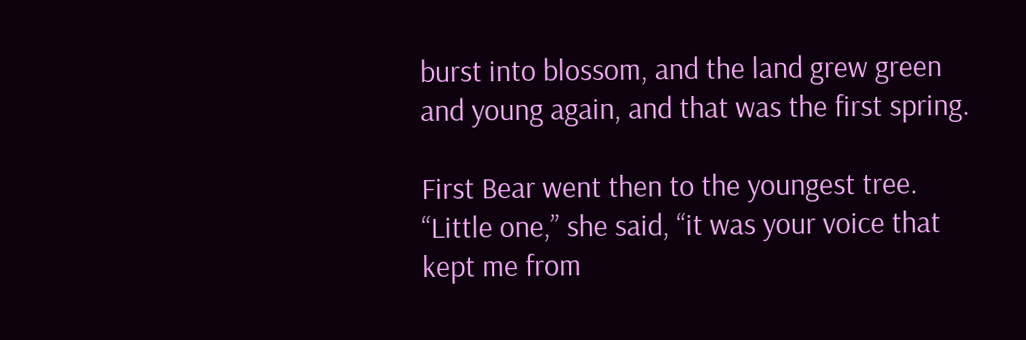burst into blossom, and the land grew green and young again, and that was the first spring.

First Bear went then to the youngest tree. “Little one,” she said, “it was your voice that kept me from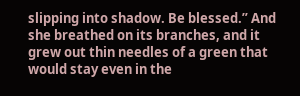slipping into shadow. Be blessed.” And she breathed on its branches, and it grew out thin needles of a green that would stay even in the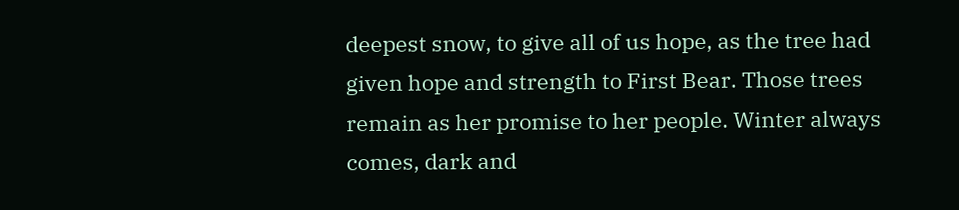deepest snow, to give all of us hope, as the tree had given hope and strength to First Bear. Those trees remain as her promise to her people. Winter always comes, dark and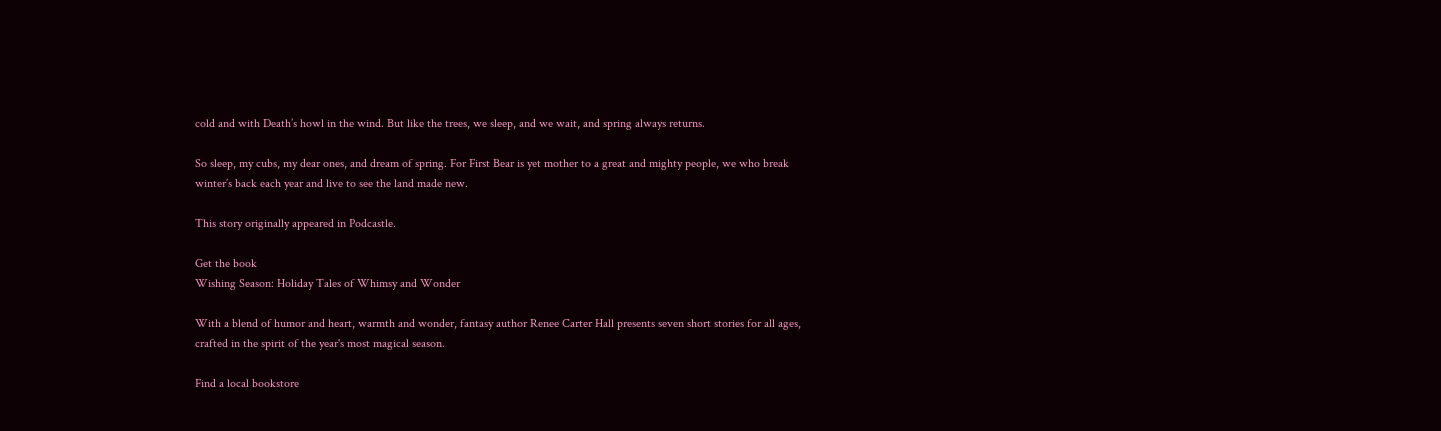cold and with Death’s howl in the wind. But like the trees, we sleep, and we wait, and spring always returns.

So sleep, my cubs, my dear ones, and dream of spring. For First Bear is yet mother to a great and mighty people, we who break winter’s back each year and live to see the land made new.

This story originally appeared in Podcastle.

Get the book
Wishing Season: Holiday Tales of Whimsy and Wonder

With a blend of humor and heart, warmth and wonder, fantasy author Renee Carter Hall presents seven short stories for all ages, crafted in the spirit of the year's most magical season.

Find a local bookstore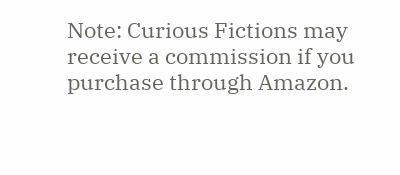Note: Curious Fictions may receive a commission if you purchase through Amazon.